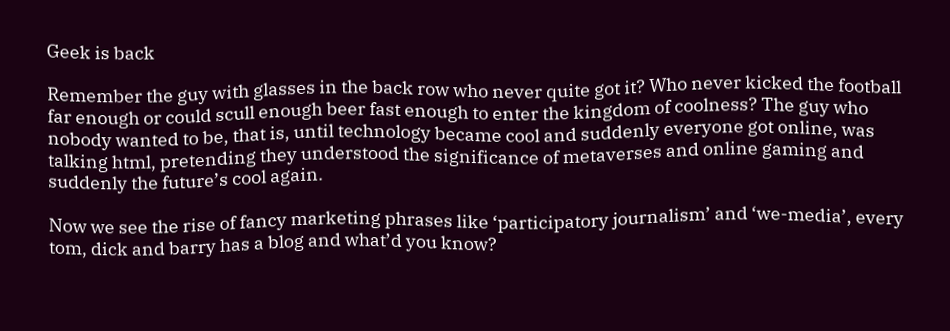Geek is back

Remember the guy with glasses in the back row who never quite got it? Who never kicked the football far enough or could scull enough beer fast enough to enter the kingdom of coolness? The guy who nobody wanted to be, that is, until technology became cool and suddenly everyone got online, was talking html, pretending they understood the significance of metaverses and online gaming and suddenly the future’s cool again.

Now we see the rise of fancy marketing phrases like ‘participatory journalism’ and ‘we-media’, every tom, dick and barry has a blog and what’d you know?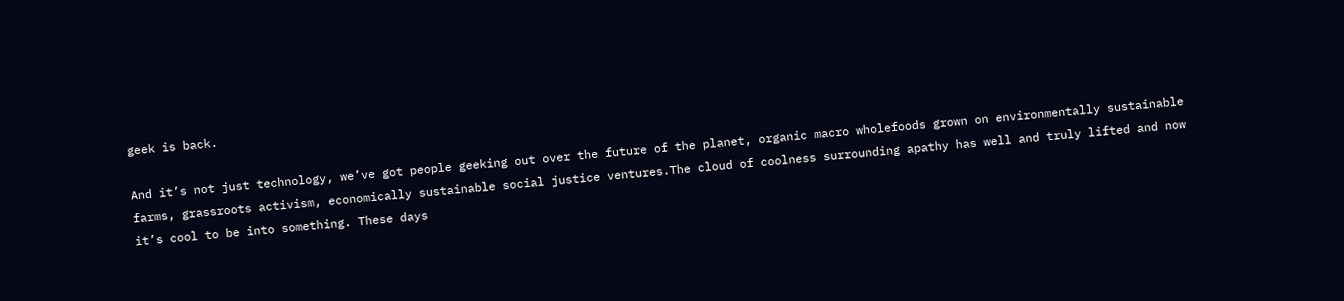geek is back.

And it’s not just technology, we’ve got people geeking out over the future of the planet, organic macro wholefoods grown on environmentally sustainable farms, grassroots activism, economically sustainable social justice ventures.The cloud of coolness surrounding apathy has well and truly lifted and now it’s cool to be into something. These days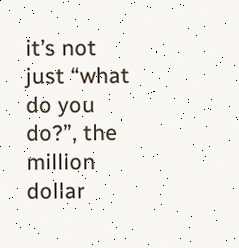it’s not just “what do you do?”, the million dollar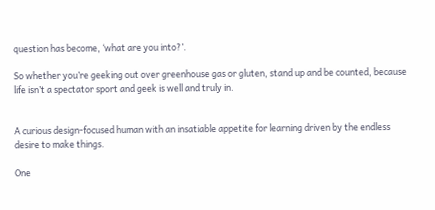question has become, ‘what are you into?’.

So whether you’re geeking out over greenhouse gas or gluten, stand up and be counted, because life isn’t a spectator sport and geek is well and truly in.


A curious design-focused human with an insatiable appetite for learning driven by the endless desire to make things.

One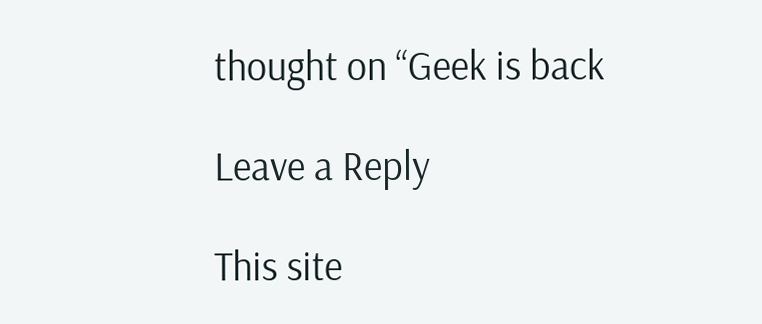thought on “Geek is back

Leave a Reply

This site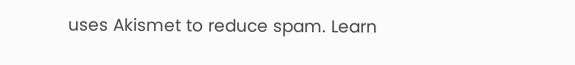uses Akismet to reduce spam. Learn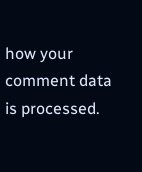how your comment data is processed.